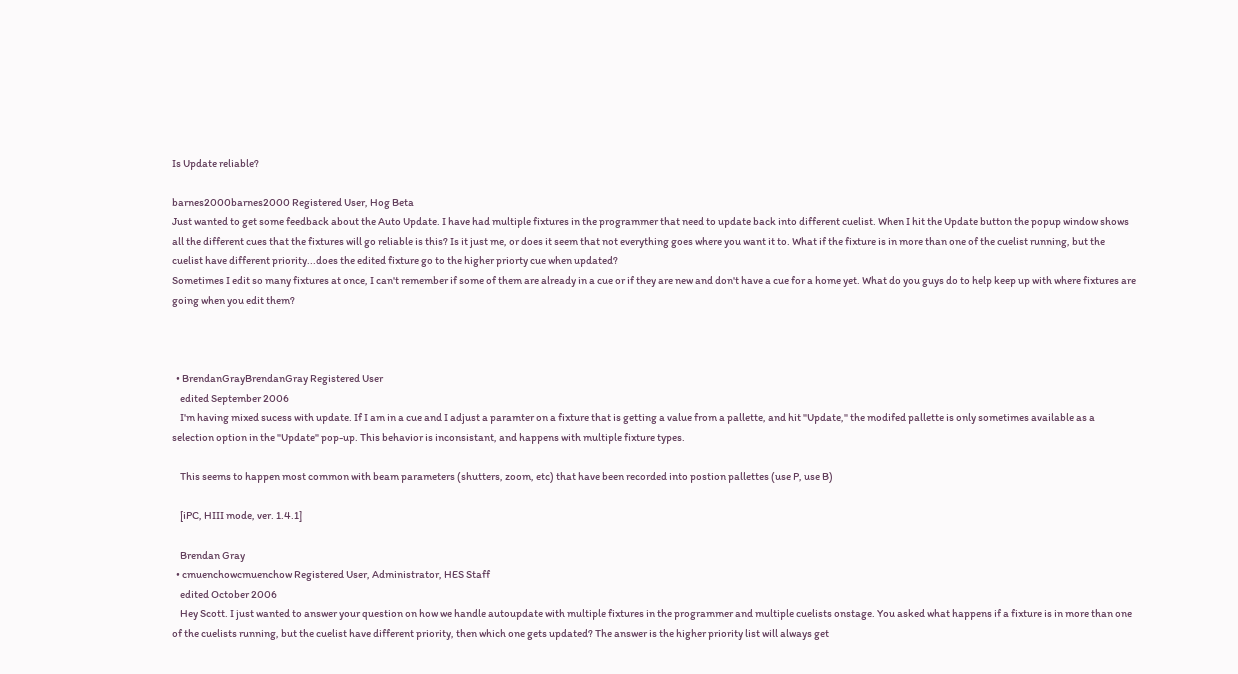Is Update reliable?

barnes2000barnes2000 Registered User, Hog Beta
Just wanted to get some feedback about the Auto Update. I have had multiple fixtures in the programmer that need to update back into different cuelist. When I hit the Update button the popup window shows all the different cues that the fixtures will go reliable is this? Is it just me, or does it seem that not everything goes where you want it to. What if the fixture is in more than one of the cuelist running, but the cuelist have different priority...does the edited fixture go to the higher priorty cue when updated?
Sometimes I edit so many fixtures at once, I can't remember if some of them are already in a cue or if they are new and don't have a cue for a home yet. What do you guys do to help keep up with where fixtures are going when you edit them?



  • BrendanGrayBrendanGray Registered User
    edited September 2006
    I'm having mixed sucess with update. If I am in a cue and I adjust a paramter on a fixture that is getting a value from a pallette, and hit "Update," the modifed pallette is only sometimes available as a selection option in the "Update" pop-up. This behavior is inconsistant, and happens with multiple fixture types.

    This seems to happen most common with beam parameters (shutters, zoom, etc) that have been recorded into postion pallettes (use P, use B)

    [iPC, HIII mode, ver. 1.4.1]

    Brendan Gray
  • cmuenchowcmuenchow Registered User, Administrator, HES Staff
    edited October 2006
    Hey Scott. I just wanted to answer your question on how we handle autoupdate with multiple fixtures in the programmer and multiple cuelists onstage. You asked what happens if a fixture is in more than one of the cuelists running, but the cuelist have different priority, then which one gets updated? The answer is the higher priority list will always get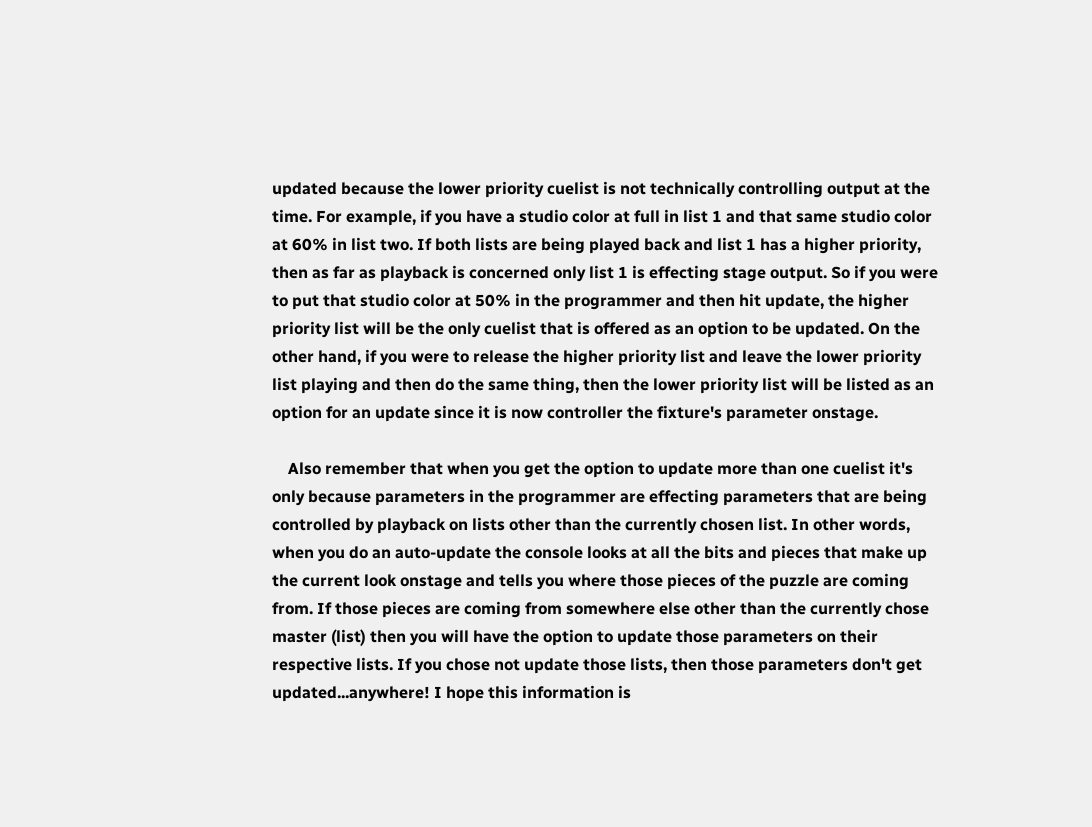updated because the lower priority cuelist is not technically controlling output at the time. For example, if you have a studio color at full in list 1 and that same studio color at 60% in list two. If both lists are being played back and list 1 has a higher priority, then as far as playback is concerned only list 1 is effecting stage output. So if you were to put that studio color at 50% in the programmer and then hit update, the higher priority list will be the only cuelist that is offered as an option to be updated. On the other hand, if you were to release the higher priority list and leave the lower priority list playing and then do the same thing, then the lower priority list will be listed as an option for an update since it is now controller the fixture's parameter onstage.

    Also remember that when you get the option to update more than one cuelist it's only because parameters in the programmer are effecting parameters that are being controlled by playback on lists other than the currently chosen list. In other words, when you do an auto-update the console looks at all the bits and pieces that make up the current look onstage and tells you where those pieces of the puzzle are coming from. If those pieces are coming from somewhere else other than the currently chose master (list) then you will have the option to update those parameters on their respective lists. If you chose not update those lists, then those parameters don't get updated...anywhere! I hope this information is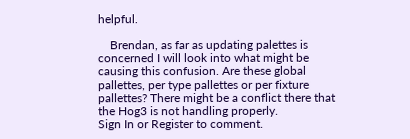helpful.

    Brendan, as far as updating palettes is concerned I will look into what might be causing this confusion. Are these global pallettes, per type pallettes or per fixture pallettes? There might be a conflict there that the Hog3 is not handling properly.
Sign In or Register to comment.